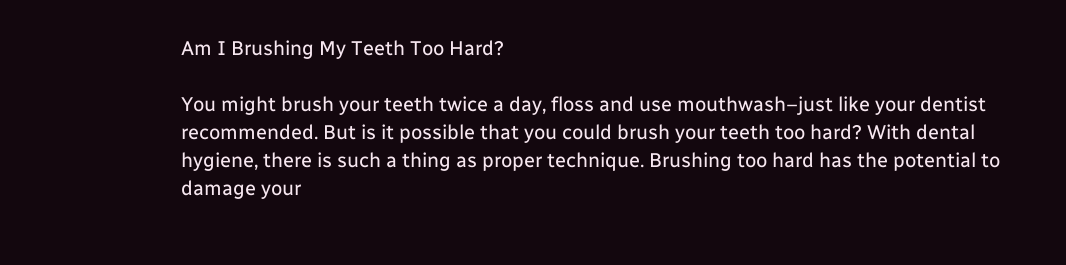Am I Brushing My Teeth Too Hard?

You might brush your teeth twice a day, floss and use mouthwash–just like your dentist recommended. But is it possible that you could brush your teeth too hard? With dental hygiene, there is such a thing as proper technique. Brushing too hard has the potential to damage your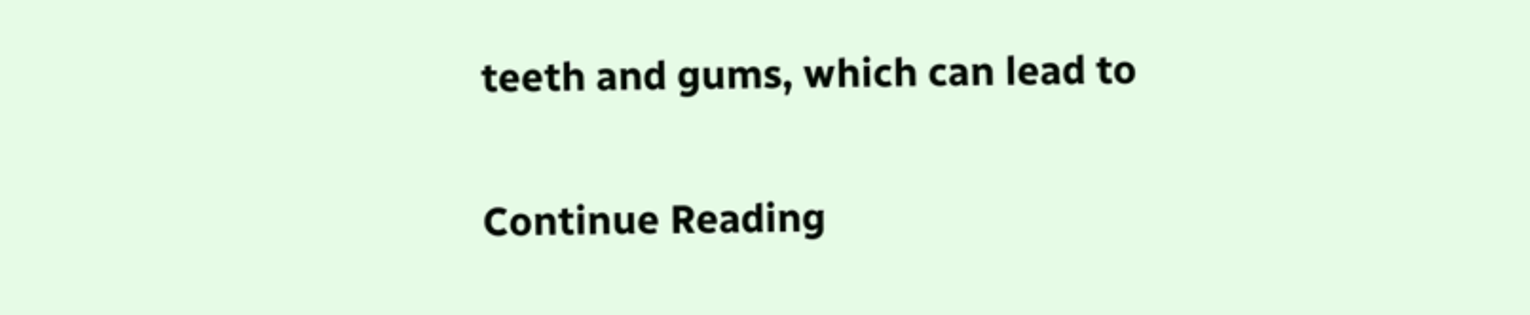teeth and gums, which can lead to

Continue Reading